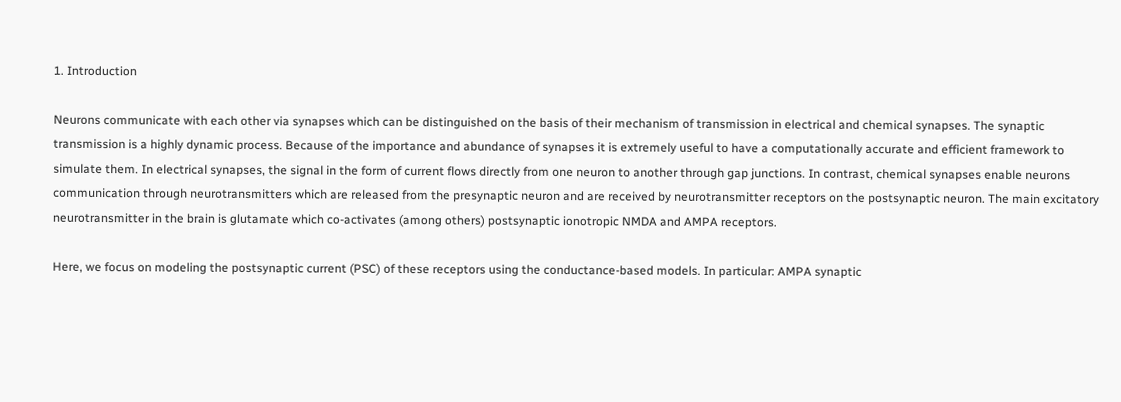1. Introduction

Neurons communicate with each other via synapses which can be distinguished on the basis of their mechanism of transmission in electrical and chemical synapses. The synaptic transmission is a highly dynamic process. Because of the importance and abundance of synapses it is extremely useful to have a computationally accurate and efficient framework to simulate them. In electrical synapses, the signal in the form of current flows directly from one neuron to another through gap junctions. In contrast, chemical synapses enable neurons communication through neurotransmitters which are released from the presynaptic neuron and are received by neurotransmitter receptors on the postsynaptic neuron. The main excitatory neurotransmitter in the brain is glutamate which co-activates (among others) postsynaptic ionotropic NMDA and AMPA receptors.

Here, we focus on modeling the postsynaptic current (PSC) of these receptors using the conductance-based models. In particular: AMPA synaptic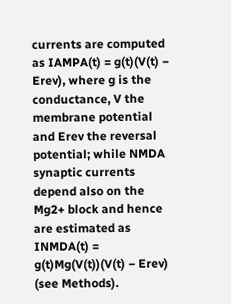currents are computed as IAMPA(t) = g(t)(V(t) − Erev), where g is the conductance, V the membrane potential and Erev the reversal potential; while NMDA synaptic currents depend also on the Mg2+ block and hence are estimated as INMDA(t) = g(t)Mg(V(t))(V(t) − Erev) (see Methods).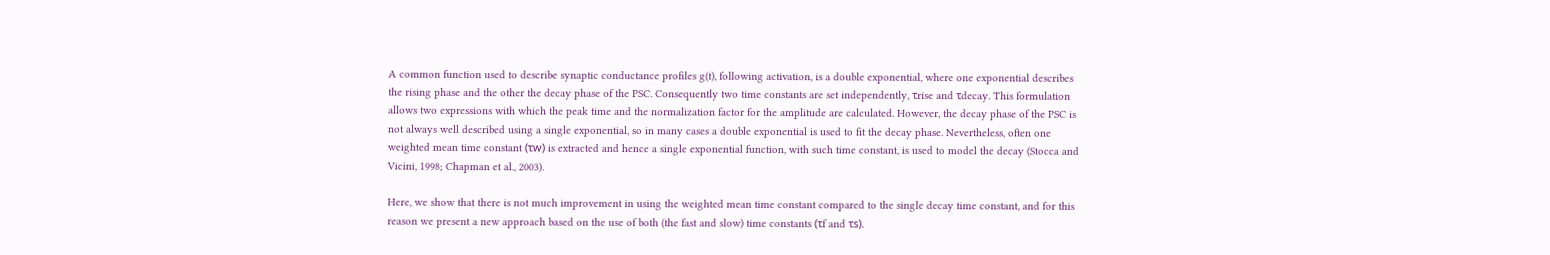A common function used to describe synaptic conductance profiles g(t), following activation, is a double exponential, where one exponential describes the rising phase and the other the decay phase of the PSC. Consequently two time constants are set independently, τrise and τdecay. This formulation allows two expressions with which the peak time and the normalization factor for the amplitude are calculated. However, the decay phase of the PSC is not always well described using a single exponential, so in many cases a double exponential is used to fit the decay phase. Nevertheless, often one weighted mean time constant (τw) is extracted and hence a single exponential function, with such time constant, is used to model the decay (Stocca and Vicini, 1998; Chapman et al., 2003).

Here, we show that there is not much improvement in using the weighted mean time constant compared to the single decay time constant, and for this reason we present a new approach based on the use of both (the fast and slow) time constants (τf and τs).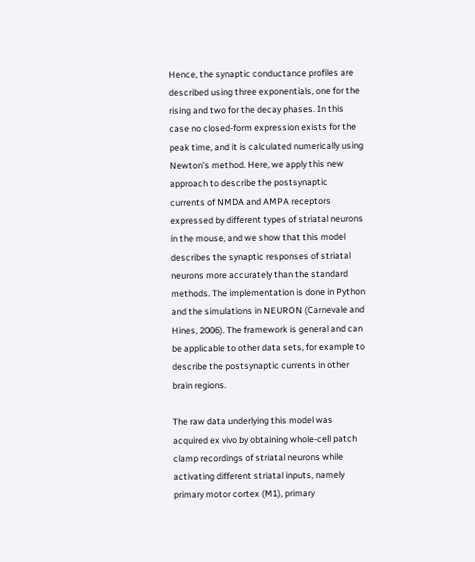Hence, the synaptic conductance profiles are described using three exponentials, one for the rising and two for the decay phases. In this case no closed-form expression exists for the peak time, and it is calculated numerically using Newton’s method. Here, we apply this new approach to describe the postsynaptic currents of NMDA and AMPA receptors expressed by different types of striatal neurons in the mouse, and we show that this model describes the synaptic responses of striatal neurons more accurately than the standard methods. The implementation is done in Python and the simulations in NEURON (Carnevale and Hines, 2006). The framework is general and can be applicable to other data sets, for example to describe the postsynaptic currents in other brain regions.

The raw data underlying this model was acquired ex vivo by obtaining whole-cell patch clamp recordings of striatal neurons while activating different striatal inputs, namely primary motor cortex (M1), primary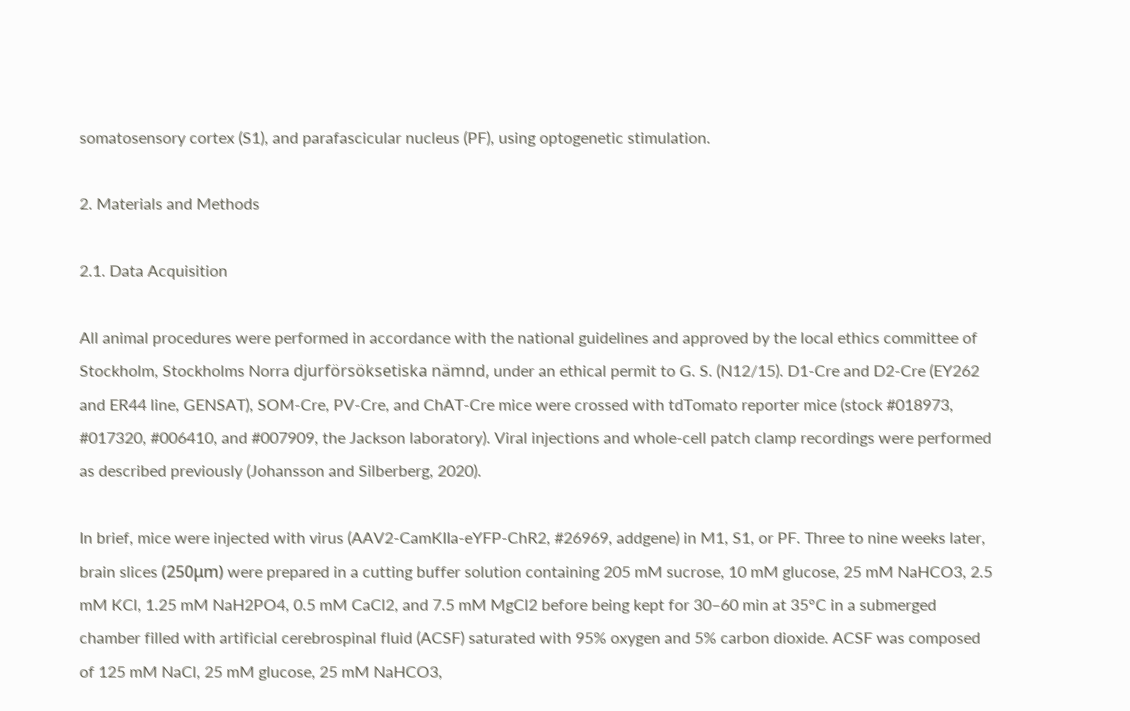somatosensory cortex (S1), and parafascicular nucleus (PF), using optogenetic stimulation.

2. Materials and Methods

2.1. Data Acquisition

All animal procedures were performed in accordance with the national guidelines and approved by the local ethics committee of Stockholm, Stockholms Norra djurförsöksetiska nämnd, under an ethical permit to G. S. (N12/15). D1-Cre and D2-Cre (EY262 and ER44 line, GENSAT), SOM-Cre, PV-Cre, and ChAT-Cre mice were crossed with tdTomato reporter mice (stock #018973, #017320, #006410, and #007909, the Jackson laboratory). Viral injections and whole-cell patch clamp recordings were performed as described previously (Johansson and Silberberg, 2020).

In brief, mice were injected with virus (AAV2-CamKIIa-eYFP-ChR2, #26969, addgene) in M1, S1, or PF. Three to nine weeks later, brain slices (250μm) were prepared in a cutting buffer solution containing 205 mM sucrose, 10 mM glucose, 25 mM NaHCO3, 2.5 mM KCl, 1.25 mM NaH2PO4, 0.5 mM CaCl2, and 7.5 mM MgCl2 before being kept for 30–60 min at 35°C in a submerged chamber filled with artificial cerebrospinal fluid (ACSF) saturated with 95% oxygen and 5% carbon dioxide. ACSF was composed of 125 mM NaCl, 25 mM glucose, 25 mM NaHCO3,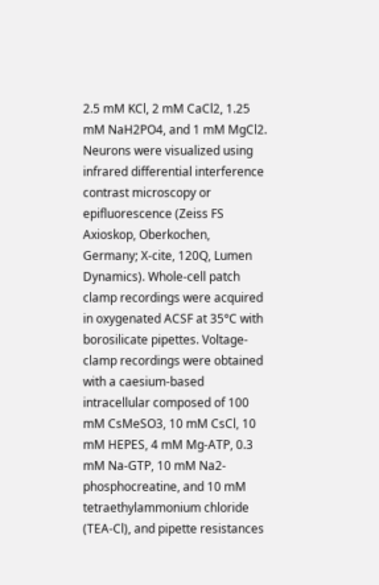2.5 mM KCl, 2 mM CaCl2, 1.25 mM NaH2PO4, and 1 mM MgCl2. Neurons were visualized using infrared differential interference contrast microscopy or epifluorescence (Zeiss FS Axioskop, Oberkochen, Germany; X-cite, 120Q, Lumen Dynamics). Whole-cell patch clamp recordings were acquired in oxygenated ACSF at 35°C with borosilicate pipettes. Voltage-clamp recordings were obtained with a caesium-based intracellular composed of 100 mM CsMeSO3, 10 mM CsCl, 10 mM HEPES, 4 mM Mg-ATP, 0.3 mM Na-GTP, 10 mM Na2-phosphocreatine, and 10 mM tetraethylammonium chloride (TEA-Cl), and pipette resistances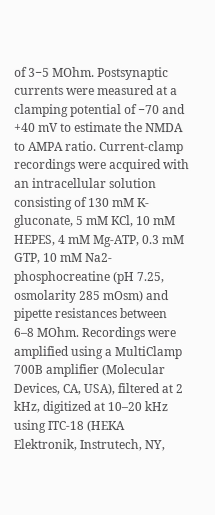of 3−5 MOhm. Postsynaptic currents were measured at a clamping potential of −70 and +40 mV to estimate the NMDA to AMPA ratio. Current-clamp recordings were acquired with an intracellular solution consisting of 130 mM K-gluconate, 5 mM KCl, 10 mM HEPES, 4 mM Mg-ATP, 0.3 mM GTP, 10 mM Na2-phosphocreatine (pH 7.25, osmolarity 285 mOsm) and pipette resistances between 6–8 MOhm. Recordings were amplified using a MultiClamp 700B amplifier (Molecular Devices, CA, USA), filtered at 2 kHz, digitized at 10–20 kHz using ITC-18 (HEKA Elektronik, Instrutech, NY,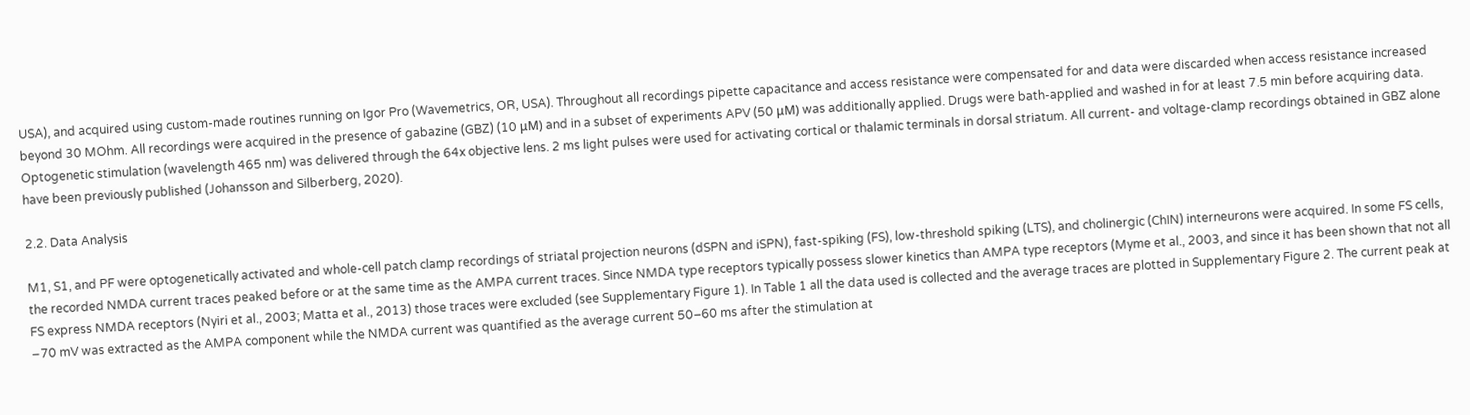USA), and acquired using custom-made routines running on Igor Pro (Wavemetrics, OR, USA). Throughout all recordings pipette capacitance and access resistance were compensated for and data were discarded when access resistance increased beyond 30 MOhm. All recordings were acquired in the presence of gabazine (GBZ) (10 μM) and in a subset of experiments APV (50 μM) was additionally applied. Drugs were bath-applied and washed in for at least 7.5 min before acquiring data. Optogenetic stimulation (wavelength 465 nm) was delivered through the 64x objective lens. 2 ms light pulses were used for activating cortical or thalamic terminals in dorsal striatum. All current- and voltage-clamp recordings obtained in GBZ alone have been previously published (Johansson and Silberberg, 2020).

2.2. Data Analysis

M1, S1, and PF were optogenetically activated and whole-cell patch clamp recordings of striatal projection neurons (dSPN and iSPN), fast-spiking (FS), low-threshold spiking (LTS), and cholinergic (ChIN) interneurons were acquired. In some FS cells, the recorded NMDA current traces peaked before or at the same time as the AMPA current traces. Since NMDA type receptors typically possess slower kinetics than AMPA type receptors (Myme et al., 2003, and since it has been shown that not all FS express NMDA receptors (Nyiri et al., 2003; Matta et al., 2013) those traces were excluded (see Supplementary Figure 1). In Table 1 all the data used is collected and the average traces are plotted in Supplementary Figure 2. The current peak at −70 mV was extracted as the AMPA component while the NMDA current was quantified as the average current 50–60 ms after the stimulation at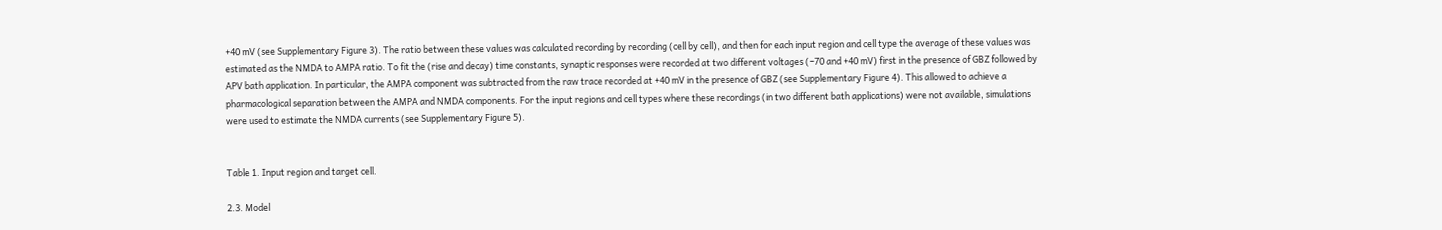+40 mV (see Supplementary Figure 3). The ratio between these values was calculated recording by recording (cell by cell), and then for each input region and cell type the average of these values was estimated as the NMDA to AMPA ratio. To fit the (rise and decay) time constants, synaptic responses were recorded at two different voltages (−70 and +40 mV) first in the presence of GBZ followed by APV bath application. In particular, the AMPA component was subtracted from the raw trace recorded at +40 mV in the presence of GBZ (see Supplementary Figure 4). This allowed to achieve a pharmacological separation between the AMPA and NMDA components. For the input regions and cell types where these recordings (in two different bath applications) were not available, simulations were used to estimate the NMDA currents (see Supplementary Figure 5).


Table 1. Input region and target cell.

2.3. Model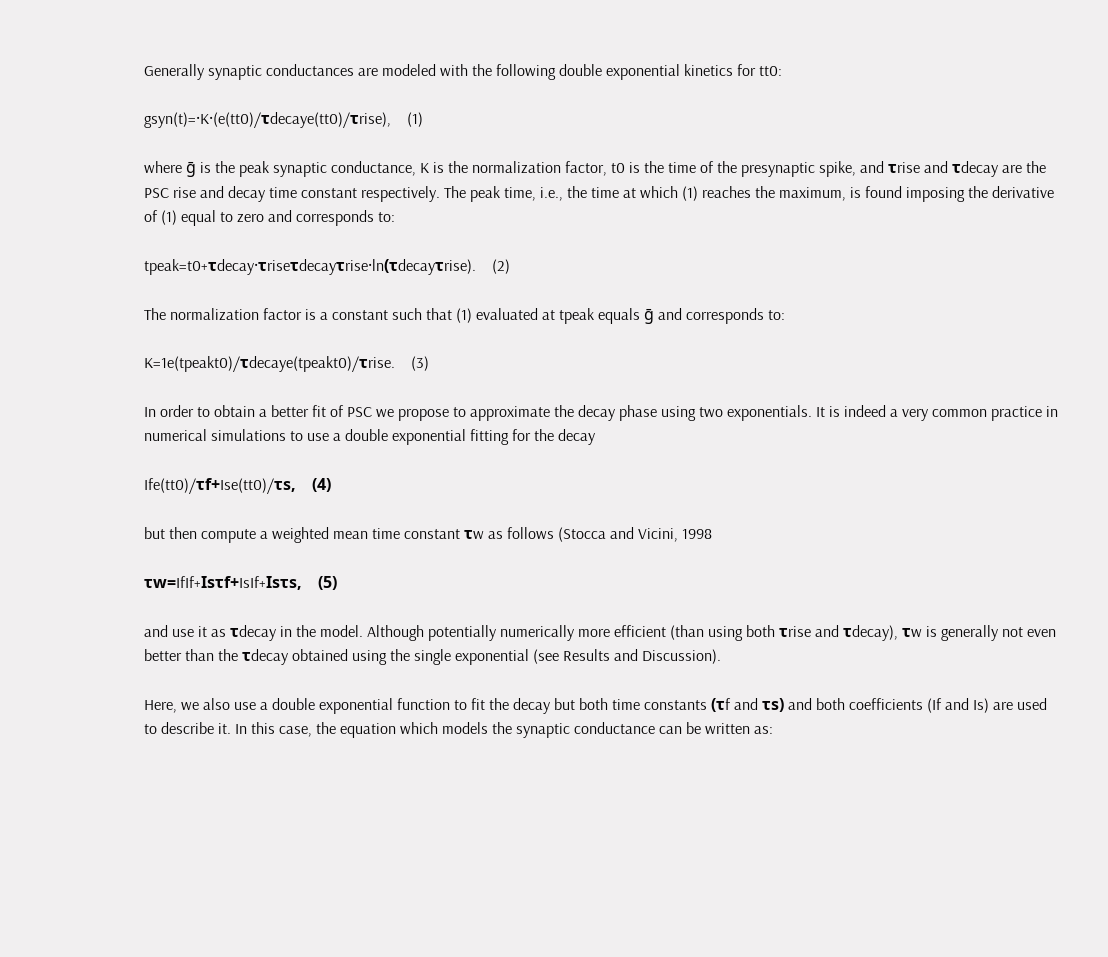Generally synaptic conductances are modeled with the following double exponential kinetics for tt0:

gsyn(t)=·K·(e(tt0)/τdecaye(tt0)/τrise),    (1)

where ḡ is the peak synaptic conductance, K is the normalization factor, t0 is the time of the presynaptic spike, and τrise and τdecay are the PSC rise and decay time constant respectively. The peak time, i.e., the time at which (1) reaches the maximum, is found imposing the derivative of (1) equal to zero and corresponds to:

tpeak=t0+τdecay·τriseτdecayτrise·ln(τdecayτrise).    (2)

The normalization factor is a constant such that (1) evaluated at tpeak equals ḡ and corresponds to:

K=1e(tpeakt0)/τdecaye(tpeakt0)/τrise.    (3)

In order to obtain a better fit of PSC we propose to approximate the decay phase using two exponentials. It is indeed a very common practice in numerical simulations to use a double exponential fitting for the decay

Ife(tt0)/τf+Ise(tt0)/τs,    (4)

but then compute a weighted mean time constant τw as follows (Stocca and Vicini, 1998

τw=IfIf+Isτf+IsIf+Isτs,    (5)

and use it as τdecay in the model. Although potentially numerically more efficient (than using both τrise and τdecay), τw is generally not even better than the τdecay obtained using the single exponential (see Results and Discussion).

Here, we also use a double exponential function to fit the decay but both time constants (τf and τs) and both coefficients (If and Is) are used to describe it. In this case, the equation which models the synaptic conductance can be written as: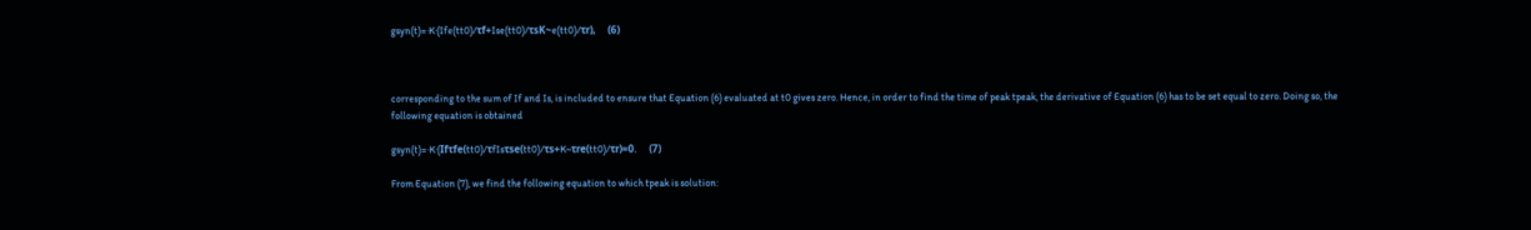gsyn(t)=·K·(Ife(tt0)/τf+Ise(tt0)/τsK~e(tt0)/τr),    (6)



corresponding to the sum of If and Is, is included to ensure that Equation (6) evaluated at t0 gives zero. Hence, in order to find the time of peak tpeak, the derivative of Equation (6) has to be set equal to zero. Doing so, the following equation is obtained

gsyn(t)=·K·(Ifτfe(tt0)/τfIsτse(tt0)/τs+K~τre(tt0)/τr)=0.    (7)

From Equation (7), we find the following equation to which tpeak is solution: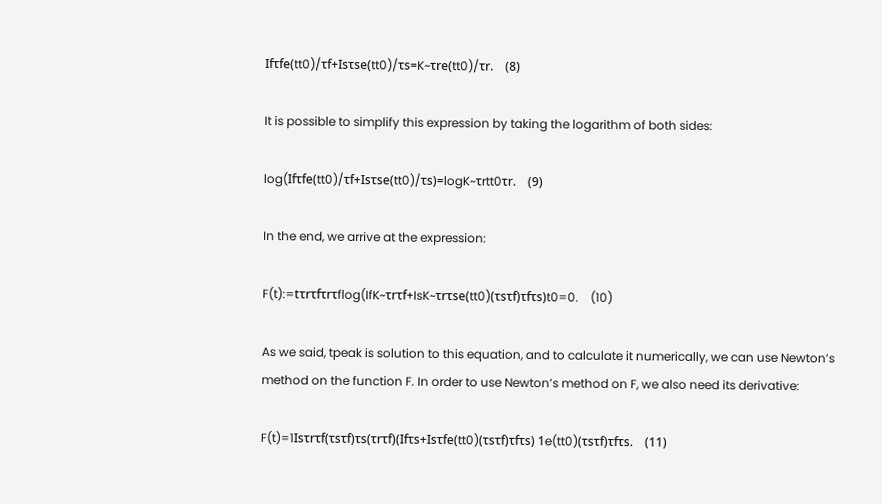Ifτfe(tt0)/τf+Isτse(tt0)/τs=K~τre(tt0)/τr.    (8)

It is possible to simplify this expression by taking the logarithm of both sides:

log(Ifτfe(tt0)/τf+Isτse(tt0)/τs)=logK~τrtt0τr.    (9)

In the end, we arrive at the expression:

F(t):=tτrτfτrτflog(IfK~τrτf+IsK~τrτse(tt0)(τsτf)τfτs)t0=0.    (10)

As we said, tpeak is solution to this equation, and to calculate it numerically, we can use Newton’s method on the function F. In order to use Newton’s method on F, we also need its derivative:

F(t)=1Isτrτf(τsτf)τs(τrτf)(Ifτs+Isτfe(tt0)(τsτf)τfτs) 1e(tt0)(τsτf)τfτs.    (11)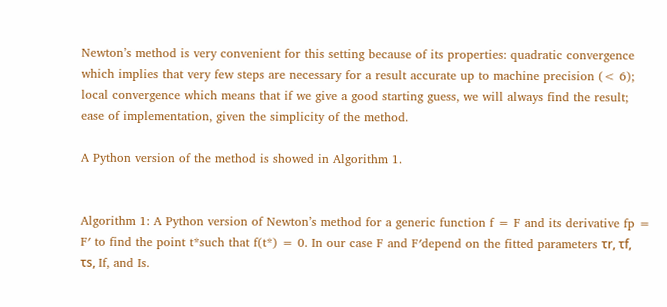Newton’s method is very convenient for this setting because of its properties: quadratic convergence which implies that very few steps are necessary for a result accurate up to machine precision (< 6); local convergence which means that if we give a good starting guess, we will always find the result; ease of implementation, given the simplicity of the method.

A Python version of the method is showed in Algorithm 1.


Algorithm 1: A Python version of Newton’s method for a generic function f = F and its derivative fp = F′ to find the point t*such that f(t*) = 0. In our case F and F′depend on the fitted parameters τr, τf, τs, If, and Is.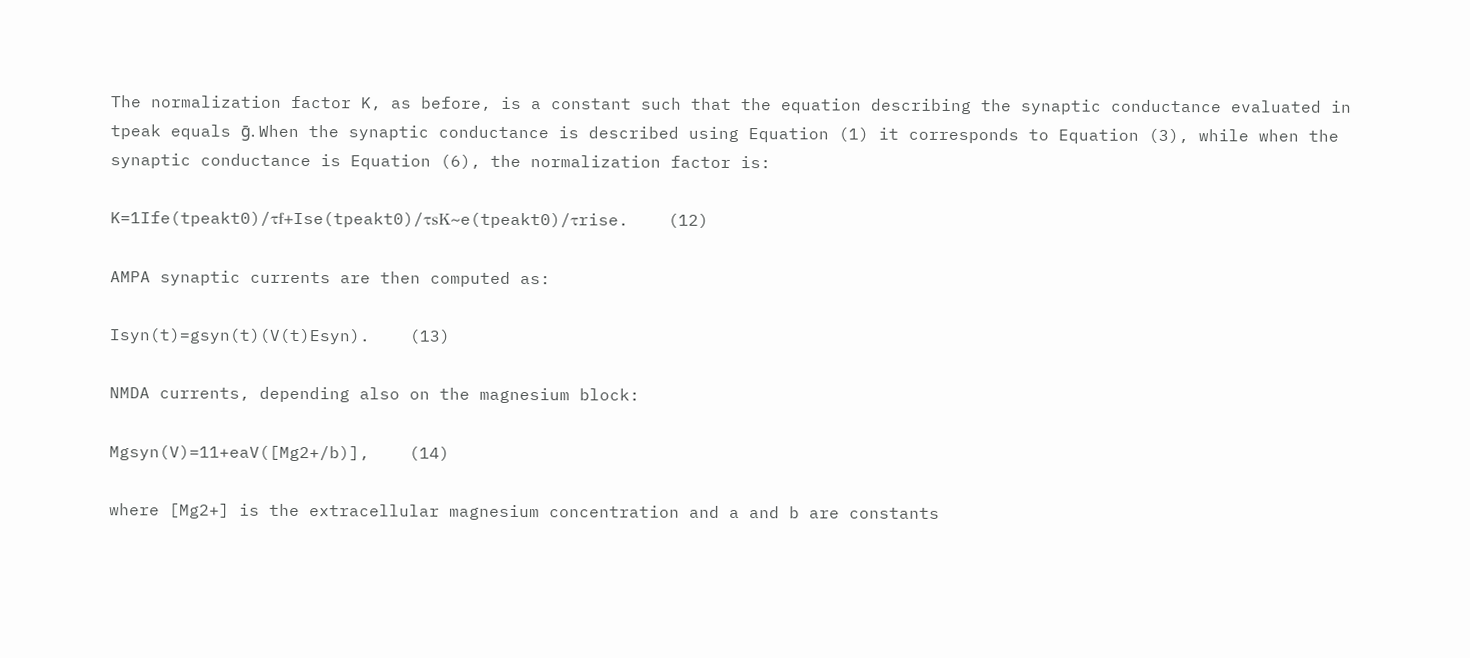The normalization factor K, as before, is a constant such that the equation describing the synaptic conductance evaluated in tpeak equals ḡ. When the synaptic conductance is described using Equation (1) it corresponds to Equation (3), while when the synaptic conductance is Equation (6), the normalization factor is:

K=1Ife(tpeakt0)/τf+Ise(tpeakt0)/τsK~e(tpeakt0)/τrise.    (12)

AMPA synaptic currents are then computed as:

Isyn(t)=gsyn(t)(V(t)Esyn).    (13)

NMDA currents, depending also on the magnesium block:

Mgsyn(V)=11+eaV([Mg2+/b)],    (14)

where [Mg2+] is the extracellular magnesium concentration and a and b are constants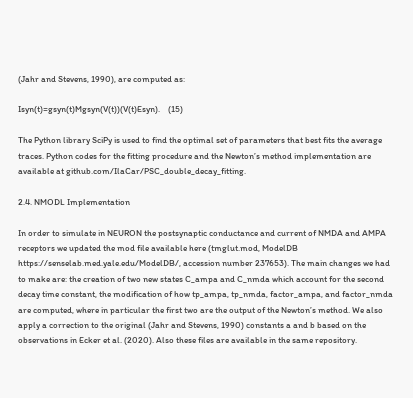(Jahr and Stevens, 1990), are computed as:

Isyn(t)=gsyn(t)Mgsyn(V(t))(V(t)Esyn).    (15)

The Python library SciPy is used to find the optimal set of parameters that best fits the average traces. Python codes for the fitting procedure and the Newton’s method implementation are available at github.com/IlaCar/PSC_double_decay_fitting.

2.4. NMODL Implementation

In order to simulate in NEURON the postsynaptic conductance and current of NMDA and AMPA receptors we updated the mod file available here (tmglut.mod, ModelDB https://senselab.med.yale.edu/ModelDB/, accession number 237653). The main changes we had to make are: the creation of two new states C_ampa and C_nmda which account for the second decay time constant, the modification of how tp_ampa, tp_nmda, factor_ampa, and factor_nmda are computed, where in particular the first two are the output of the Newton’s method. We also apply a correction to the original (Jahr and Stevens, 1990) constants a and b based on the observations in Ecker et al. (2020). Also these files are available in the same repository.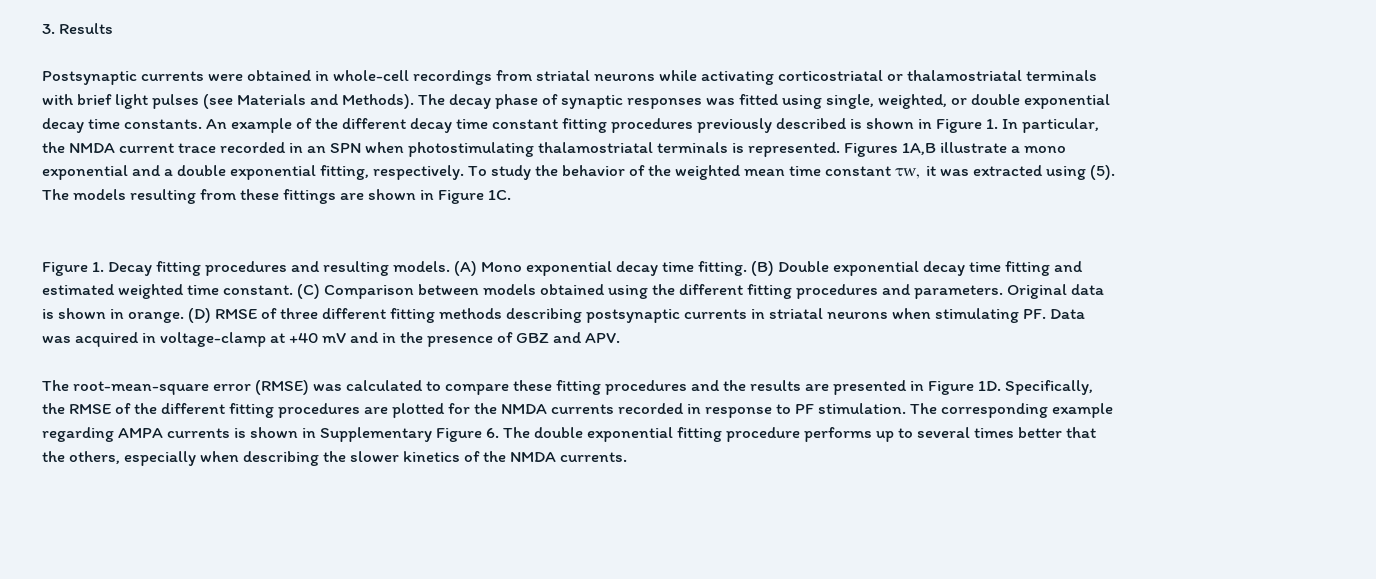3. Results

Postsynaptic currents were obtained in whole-cell recordings from striatal neurons while activating corticostriatal or thalamostriatal terminals with brief light pulses (see Materials and Methods). The decay phase of synaptic responses was fitted using single, weighted, or double exponential decay time constants. An example of the different decay time constant fitting procedures previously described is shown in Figure 1. In particular, the NMDA current trace recorded in an SPN when photostimulating thalamostriatal terminals is represented. Figures 1A,B illustrate a mono exponential and a double exponential fitting, respectively. To study the behavior of the weighted mean time constant τw, it was extracted using (5). The models resulting from these fittings are shown in Figure 1C.


Figure 1. Decay fitting procedures and resulting models. (A) Mono exponential decay time fitting. (B) Double exponential decay time fitting and estimated weighted time constant. (C) Comparison between models obtained using the different fitting procedures and parameters. Original data is shown in orange. (D) RMSE of three different fitting methods describing postsynaptic currents in striatal neurons when stimulating PF. Data was acquired in voltage-clamp at +40 mV and in the presence of GBZ and APV.

The root-mean-square error (RMSE) was calculated to compare these fitting procedures and the results are presented in Figure 1D. Specifically, the RMSE of the different fitting procedures are plotted for the NMDA currents recorded in response to PF stimulation. The corresponding example regarding AMPA currents is shown in Supplementary Figure 6. The double exponential fitting procedure performs up to several times better that the others, especially when describing the slower kinetics of the NMDA currents.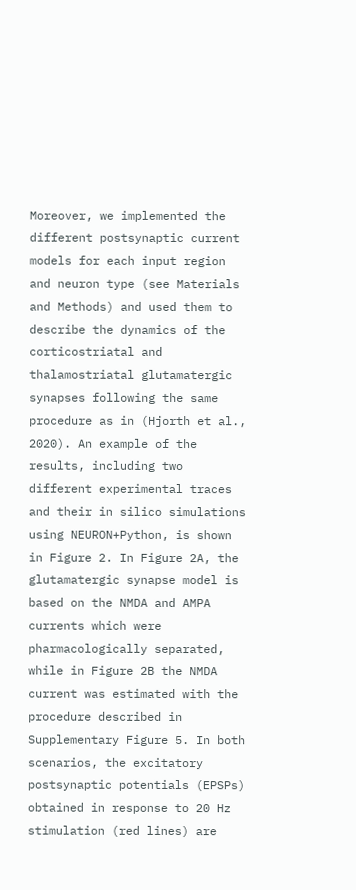Moreover, we implemented the different postsynaptic current models for each input region and neuron type (see Materials and Methods) and used them to describe the dynamics of the corticostriatal and thalamostriatal glutamatergic synapses following the same procedure as in (Hjorth et al., 2020). An example of the results, including two different experimental traces and their in silico simulations using NEURON+Python, is shown in Figure 2. In Figure 2A, the glutamatergic synapse model is based on the NMDA and AMPA currents which were pharmacologically separated, while in Figure 2B the NMDA current was estimated with the procedure described in Supplementary Figure 5. In both scenarios, the excitatory postsynaptic potentials (EPSPs) obtained in response to 20 Hz stimulation (red lines) are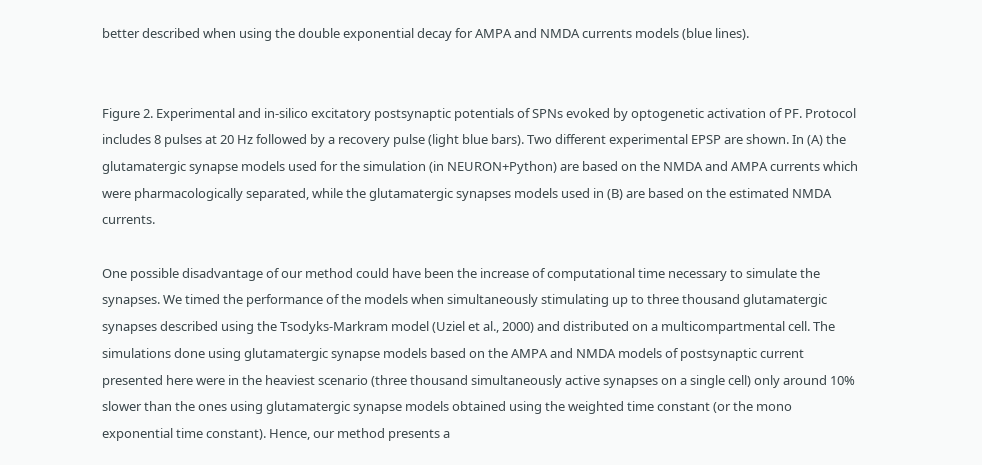better described when using the double exponential decay for AMPA and NMDA currents models (blue lines).


Figure 2. Experimental and in-silico excitatory postsynaptic potentials of SPNs evoked by optogenetic activation of PF. Protocol includes 8 pulses at 20 Hz followed by a recovery pulse (light blue bars). Two different experimental EPSP are shown. In (A) the glutamatergic synapse models used for the simulation (in NEURON+Python) are based on the NMDA and AMPA currents which were pharmacologically separated, while the glutamatergic synapses models used in (B) are based on the estimated NMDA currents.

One possible disadvantage of our method could have been the increase of computational time necessary to simulate the synapses. We timed the performance of the models when simultaneously stimulating up to three thousand glutamatergic synapses described using the Tsodyks-Markram model (Uziel et al., 2000) and distributed on a multicompartmental cell. The simulations done using glutamatergic synapse models based on the AMPA and NMDA models of postsynaptic current presented here were in the heaviest scenario (three thousand simultaneously active synapses on a single cell) only around 10% slower than the ones using glutamatergic synapse models obtained using the weighted time constant (or the mono exponential time constant). Hence, our method presents a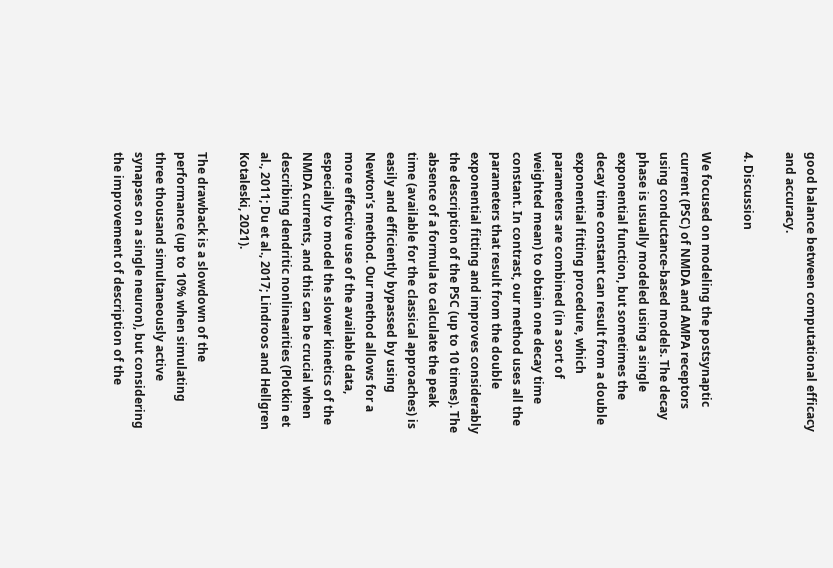good balance between computational efficacy and accuracy.

4. Discussion

We focused on modeling the postsynaptic current (PSC) of NMDA and AMPA receptors using conductance-based models. The decay phase is usually modeled using a single exponential function, but sometimes the decay time constant can result from a double exponential fitting procedure, which parameters are combined (in a sort of weighted mean) to obtain one decay time constant. In contrast, our method uses all the parameters that result from the double exponential fitting and improves considerably the description of the PSC (up to 10 times). The absence of a formula to calculate the peak time (available for the classical approaches) is easily and efficiently bypassed by using Newton’s method. Our method allows for a more effective use of the available data, especially to model the slower kinetics of the NMDA currents, and this can be crucial when describing dendritic nonlinearities (Plotkin et al., 2011; Du et al., 2017; Lindroos and Hellgren Kotaleski, 2021).

The drawback is a slowdown of the performance (up to 10% when simulating three thousand simultaneously active synapses on a single neuron), but considering the improvement of description of the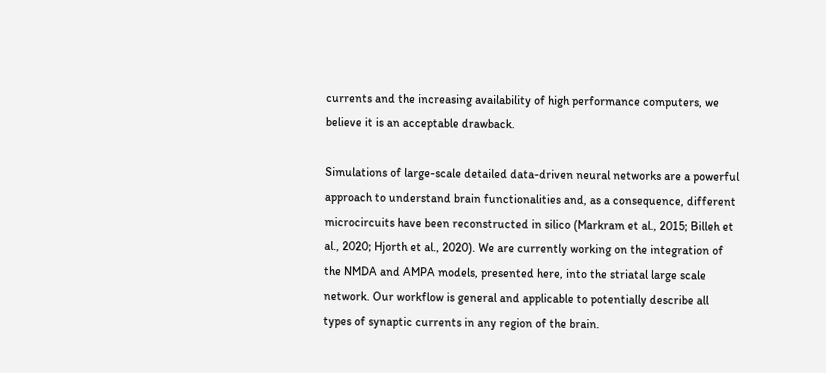currents and the increasing availability of high performance computers, we believe it is an acceptable drawback.

Simulations of large-scale detailed data-driven neural networks are a powerful approach to understand brain functionalities and, as a consequence, different microcircuits have been reconstructed in silico (Markram et al., 2015; Billeh et al., 2020; Hjorth et al., 2020). We are currently working on the integration of the NMDA and AMPA models, presented here, into the striatal large scale network. Our workflow is general and applicable to potentially describe all types of synaptic currents in any region of the brain.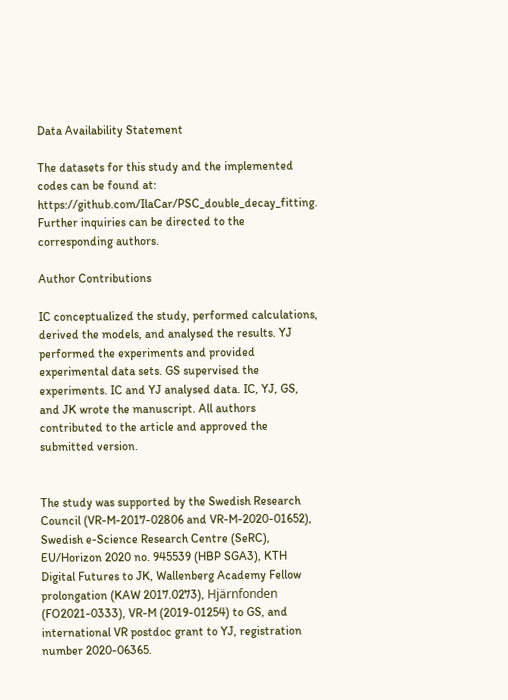Data Availability Statement

The datasets for this study and the implemented codes can be found at: https://github.com/IlaCar/PSC_double_decay_fitting. Further inquiries can be directed to the corresponding authors.

Author Contributions

IC conceptualized the study, performed calculations, derived the models, and analysed the results. YJ performed the experiments and provided experimental data sets. GS supervised the experiments. IC and YJ analysed data. IC, YJ, GS, and JK wrote the manuscript. All authors contributed to the article and approved the submitted version.


The study was supported by the Swedish Research Council (VR-M-2017-02806 and VR-M-2020-01652), Swedish e-Science Research Centre (SeRC), EU/Horizon 2020 no. 945539 (HBP SGA3), KTH Digital Futures to JK, Wallenberg Academy Fellow prolongation (KAW 2017.0273), Hjärnfonden (FO2021-0333), VR-M (2019-01254) to GS, and international VR postdoc grant to YJ, registration number 2020-06365.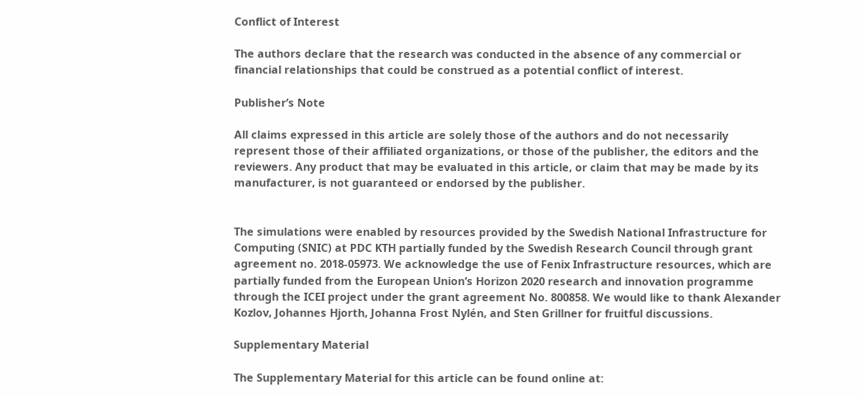Conflict of Interest

The authors declare that the research was conducted in the absence of any commercial or financial relationships that could be construed as a potential conflict of interest.

Publisher’s Note

All claims expressed in this article are solely those of the authors and do not necessarily represent those of their affiliated organizations, or those of the publisher, the editors and the reviewers. Any product that may be evaluated in this article, or claim that may be made by its manufacturer, is not guaranteed or endorsed by the publisher.


The simulations were enabled by resources provided by the Swedish National Infrastructure for Computing (SNIC) at PDC KTH partially funded by the Swedish Research Council through grant agreement no. 2018-05973. We acknowledge the use of Fenix Infrastructure resources, which are partially funded from the European Union’s Horizon 2020 research and innovation programme through the ICEI project under the grant agreement No. 800858. We would like to thank Alexander Kozlov, Johannes Hjorth, Johanna Frost Nylén, and Sten Grillner for fruitful discussions.

Supplementary Material

The Supplementary Material for this article can be found online at: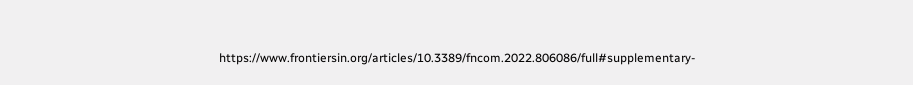https://www.frontiersin.org/articles/10.3389/fncom.2022.806086/full#supplementary-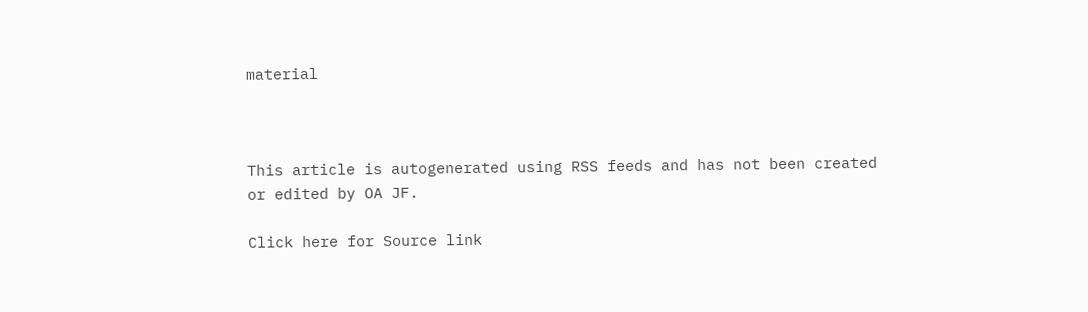material



This article is autogenerated using RSS feeds and has not been created or edited by OA JF.

Click here for Source link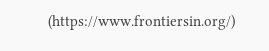(https://www.frontiersin.org/)